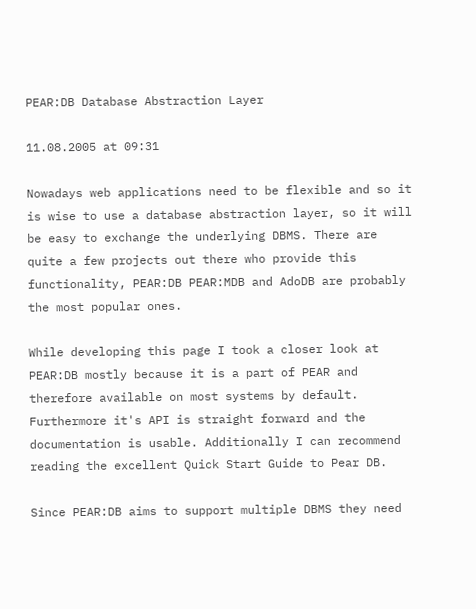PEAR:DB Database Abstraction Layer

11.08.2005 at 09:31

Nowadays web applications need to be flexible and so it is wise to use a database abstraction layer, so it will be easy to exchange the underlying DBMS. There are quite a few projects out there who provide this functionality, PEAR:DB PEAR:MDB and AdoDB are probably the most popular ones.

While developing this page I took a closer look at PEAR:DB mostly because it is a part of PEAR and therefore available on most systems by default. Furthermore it's API is straight forward and the documentation is usable. Additionally I can recommend reading the excellent Quick Start Guide to Pear DB.

Since PEAR:DB aims to support multiple DBMS they need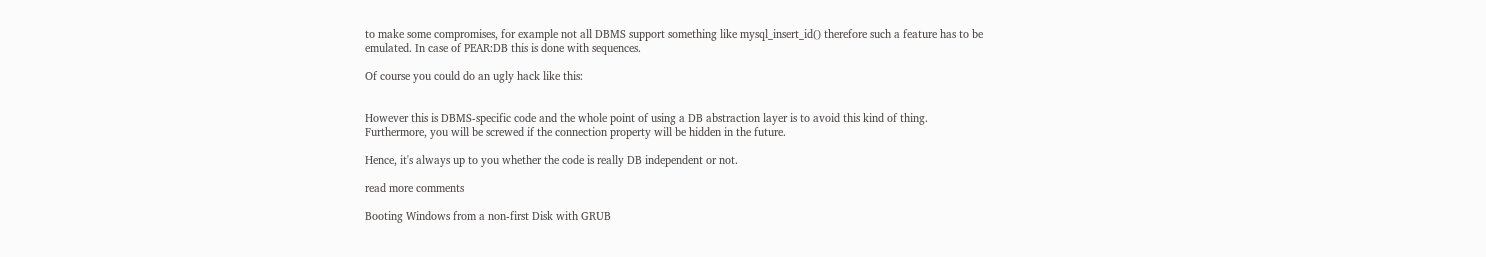to make some compromises, for example not all DBMS support something like mysql_insert_id() therefore such a feature has to be emulated. In case of PEAR:DB this is done with sequences.

Of course you could do an ugly hack like this:


However this is DBMS-specific code and the whole point of using a DB abstraction layer is to avoid this kind of thing. Furthermore, you will be screwed if the connection property will be hidden in the future.

Hence, it's always up to you whether the code is really DB independent or not.

read more comments

Booting Windows from a non-first Disk with GRUB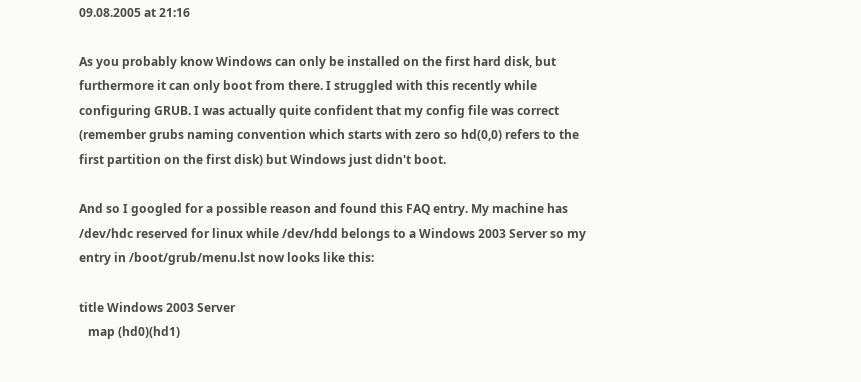09.08.2005 at 21:16

As you probably know Windows can only be installed on the first hard disk, but furthermore it can only boot from there. I struggled with this recently while configuring GRUB. I was actually quite confident that my config file was correct (remember grubs naming convention which starts with zero so hd(0,0) refers to the first partition on the first disk) but Windows just didn't boot.

And so I googled for a possible reason and found this FAQ entry. My machine has /dev/hdc reserved for linux while /dev/hdd belongs to a Windows 2003 Server so my entry in /boot/grub/menu.lst now looks like this:

title Windows 2003 Server
   map (hd0)(hd1)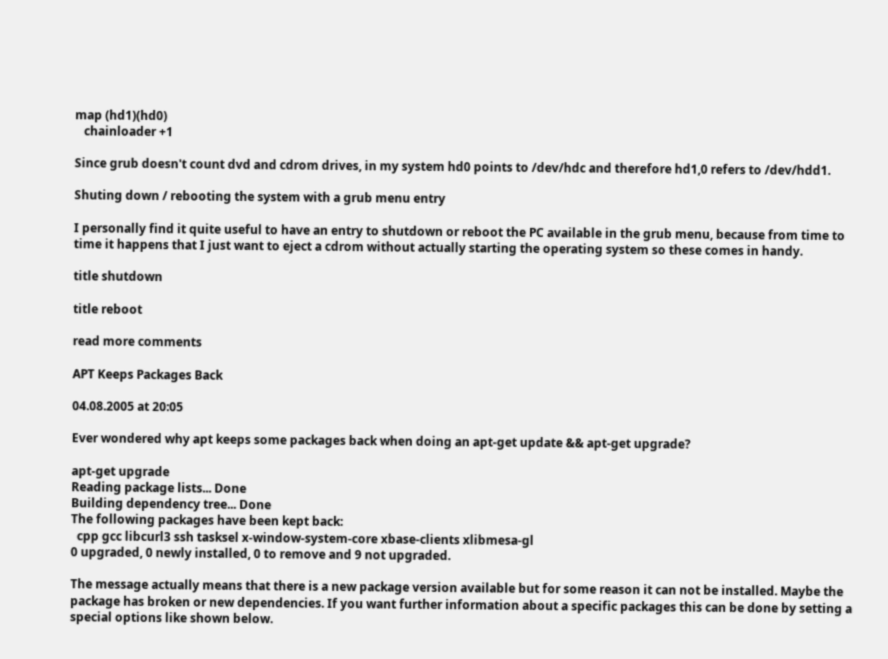map (hd1)(hd0)
   chainloader +1

Since grub doesn't count dvd and cdrom drives, in my system hd0 points to /dev/hdc and therefore hd1,0 refers to /dev/hdd1.

Shuting down / rebooting the system with a grub menu entry

I personally find it quite useful to have an entry to shutdown or reboot the PC available in the grub menu, because from time to time it happens that I just want to eject a cdrom without actually starting the operating system so these comes in handy.

title shutdown

title reboot

read more comments

APT Keeps Packages Back

04.08.2005 at 20:05

Ever wondered why apt keeps some packages back when doing an apt-get update && apt-get upgrade?

apt-get upgrade
Reading package lists... Done
Building dependency tree... Done
The following packages have been kept back:
  cpp gcc libcurl3 ssh tasksel x-window-system-core xbase-clients xlibmesa-gl
0 upgraded, 0 newly installed, 0 to remove and 9 not upgraded.

The message actually means that there is a new package version available but for some reason it can not be installed. Maybe the package has broken or new dependencies. If you want further information about a specific packages this can be done by setting a special options like shown below.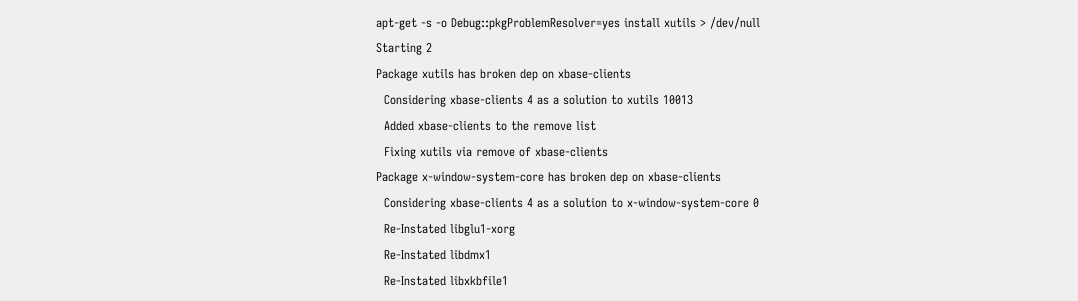apt-get -s -o Debug::pkgProblemResolver=yes install xutils > /dev/null
Starting 2
Package xutils has broken dep on xbase-clients
  Considering xbase-clients 4 as a solution to xutils 10013
  Added xbase-clients to the remove list
  Fixing xutils via remove of xbase-clients
Package x-window-system-core has broken dep on xbase-clients
  Considering xbase-clients 4 as a solution to x-window-system-core 0
  Re-Instated libglu1-xorg
  Re-Instated libdmx1
  Re-Instated libxkbfile1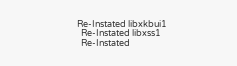Re-Instated libxkbui1
  Re-Instated libxss1
  Re-Instated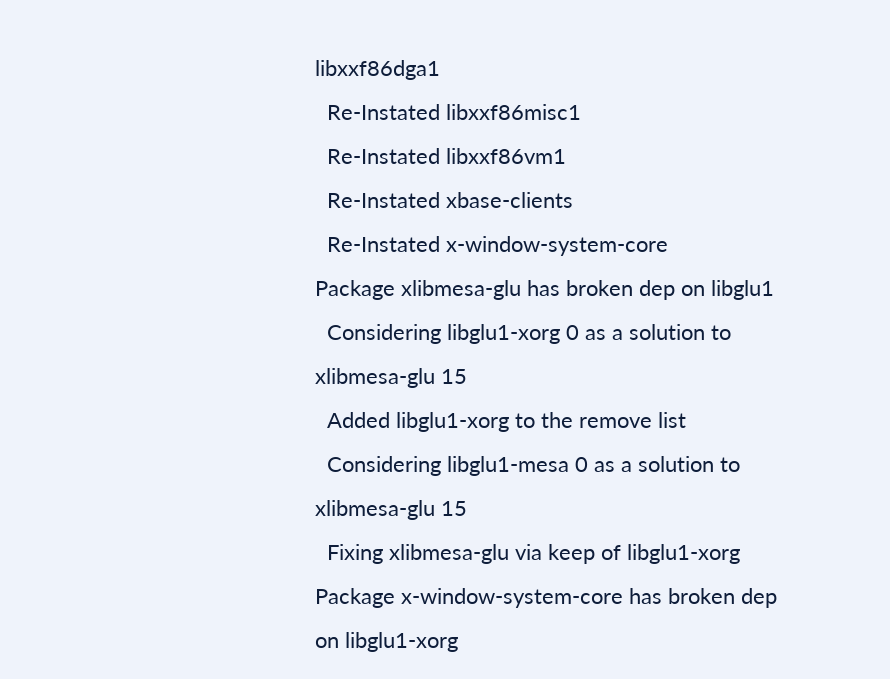libxxf86dga1
  Re-Instated libxxf86misc1
  Re-Instated libxxf86vm1
  Re-Instated xbase-clients
  Re-Instated x-window-system-core
Package xlibmesa-glu has broken dep on libglu1
  Considering libglu1-xorg 0 as a solution to xlibmesa-glu 15
  Added libglu1-xorg to the remove list
  Considering libglu1-mesa 0 as a solution to xlibmesa-glu 15
  Fixing xlibmesa-glu via keep of libglu1-xorg
Package x-window-system-core has broken dep on libglu1-xorg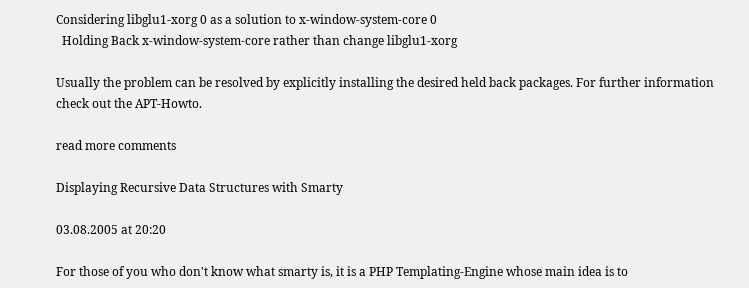Considering libglu1-xorg 0 as a solution to x-window-system-core 0
  Holding Back x-window-system-core rather than change libglu1-xorg

Usually the problem can be resolved by explicitly installing the desired held back packages. For further information check out the APT-Howto.

read more comments

Displaying Recursive Data Structures with Smarty

03.08.2005 at 20:20

For those of you who don't know what smarty is, it is a PHP Templating-Engine whose main idea is to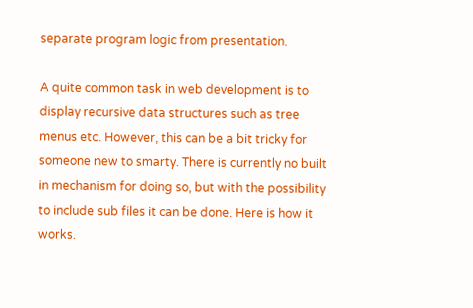separate program logic from presentation.

A quite common task in web development is to display recursive data structures such as tree menus etc. However, this can be a bit tricky for someone new to smarty. There is currently no built in mechanism for doing so, but with the possibility to include sub files it can be done. Here is how it works.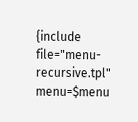{include file="menu-recursive.tpl" menu=$menu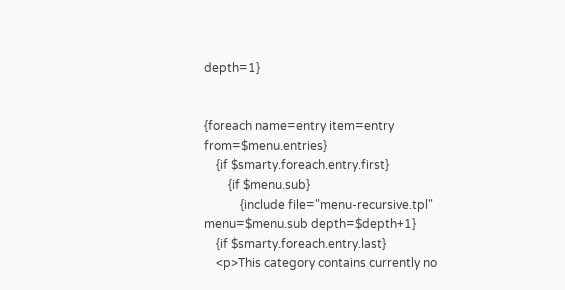depth=1}


{foreach name=entry item=entry from=$menu.entries}
    {if $smarty.foreach.entry.first}
        {if $menu.sub}
            {include file="menu-recursive.tpl" menu=$menu.sub depth=$depth+1}
    {if $smarty.foreach.entry.last}
    <p>This category contains currently no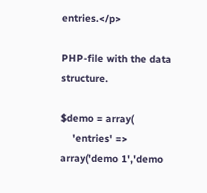entries.</p>

PHP-file with the data structure.

$demo = array(
    'entries' => array('demo 1','demo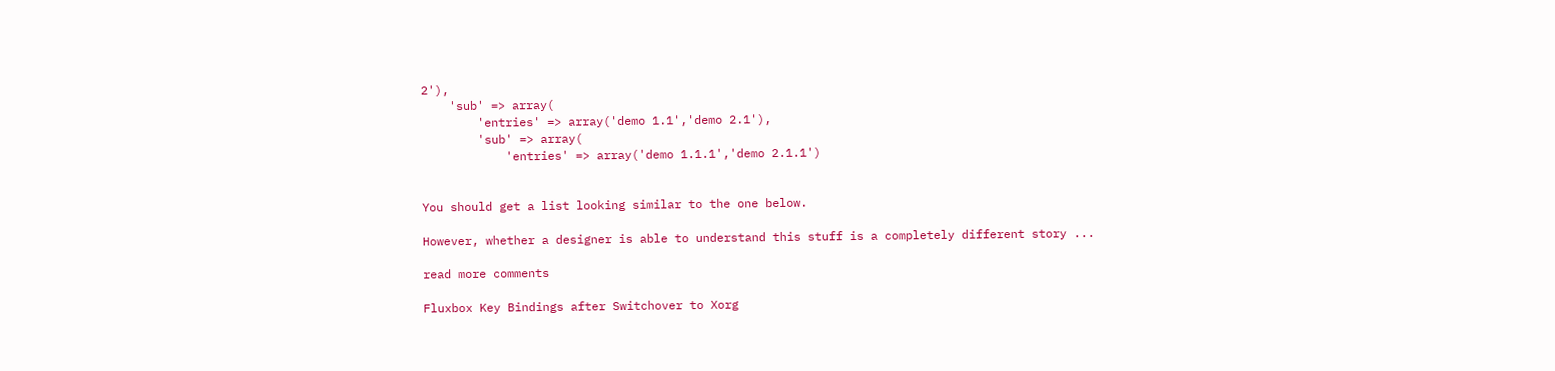2'),
    'sub' => array(
        'entries' => array('demo 1.1','demo 2.1'),
        'sub' => array(
            'entries' => array('demo 1.1.1','demo 2.1.1')


You should get a list looking similar to the one below.

However, whether a designer is able to understand this stuff is a completely different story ...

read more comments

Fluxbox Key Bindings after Switchover to Xorg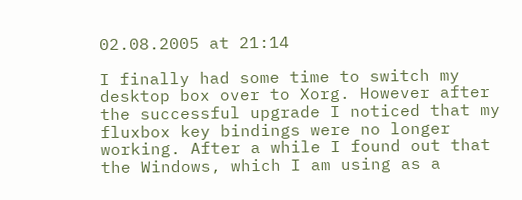02.08.2005 at 21:14

I finally had some time to switch my desktop box over to Xorg. However after the successful upgrade I noticed that my fluxbox key bindings were no longer working. After a while I found out that the Windows, which I am using as a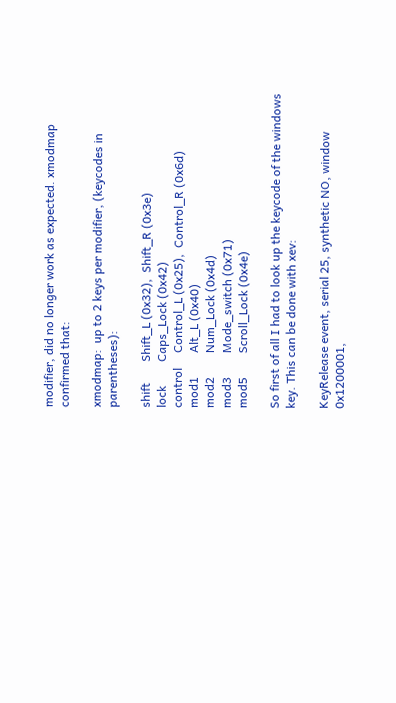modifier, did no longer work as expected. xmodmap confirmed that:

xmodmap:  up to 2 keys per modifier, (keycodes in parentheses):

shift       Shift_L (0x32),  Shift_R (0x3e)
lock        Caps_Lock (0x42)
control     Control_L (0x25),  Control_R (0x6d)
mod1        Alt_L (0x40)
mod2        Num_Lock (0x4d)
mod3        Mode_switch (0x71)
mod5        Scroll_Lock (0x4e)

So first of all I had to look up the keycode of the windows key. This can be done with xev:

KeyRelease event, serial 25, synthetic NO, window 0x1200001,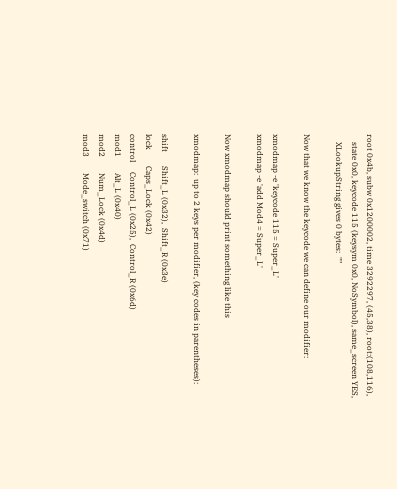root 0x4b, subw 0x1200002, time 3292297, (45,38), root:(108,116),
    state 0x0, keycode 115 (keysym 0x0, NoSymbol), same_screen YES,
    XLookupString gives 0 bytes:  ""

Now that we know the keycode we can define our modifier:

xmodmap -e 'keycode 115 = Super_L'
xmodmap -e 'add Mod4 = Super_L'

Now xmodmap should print something like this

xmodmap:  up to 2 keys per modifier, (key codes in parentheses):

shift       Shift_L (0x32),  Shift_R (0x3e)
lock        Caps_Lock (0x42)
control     Control_L (0x25),  Control_R (0x6d)
mod1        Alt_L (0x40)
mod2        Num_Lock (0x4d)
mod3        Mode_switch (0x71)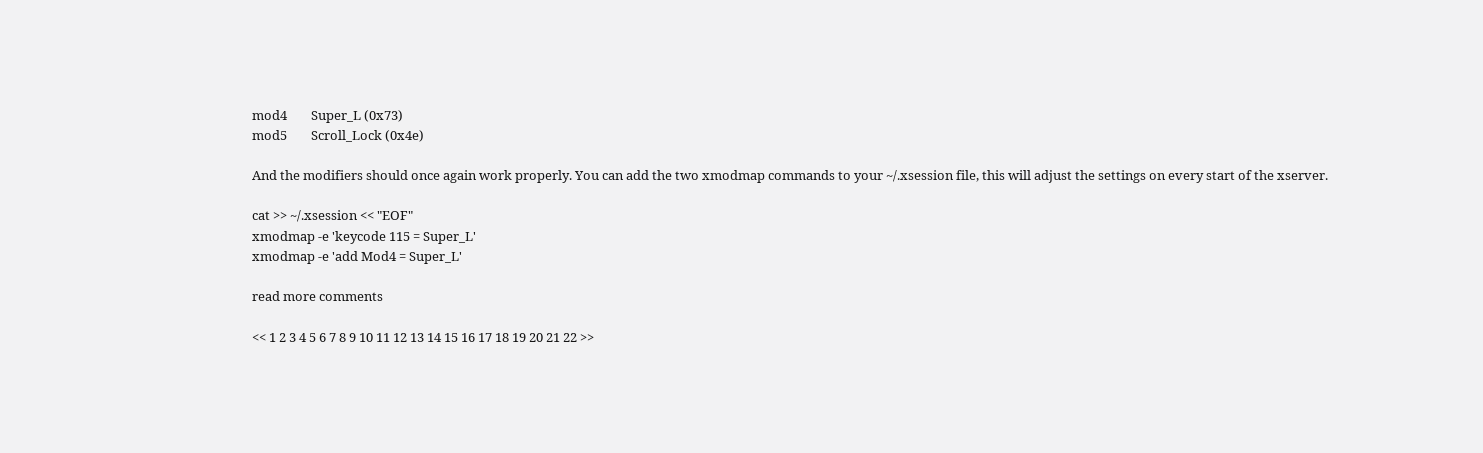mod4        Super_L (0x73)
mod5        Scroll_Lock (0x4e)

And the modifiers should once again work properly. You can add the two xmodmap commands to your ~/.xsession file, this will adjust the settings on every start of the xserver.

cat >> ~/.xsession << "EOF"
xmodmap -e 'keycode 115 = Super_L'
xmodmap -e 'add Mod4 = Super_L'

read more comments

<< 1 2 3 4 5 6 7 8 9 10 11 12 13 14 15 16 17 18 19 20 21 22 >>